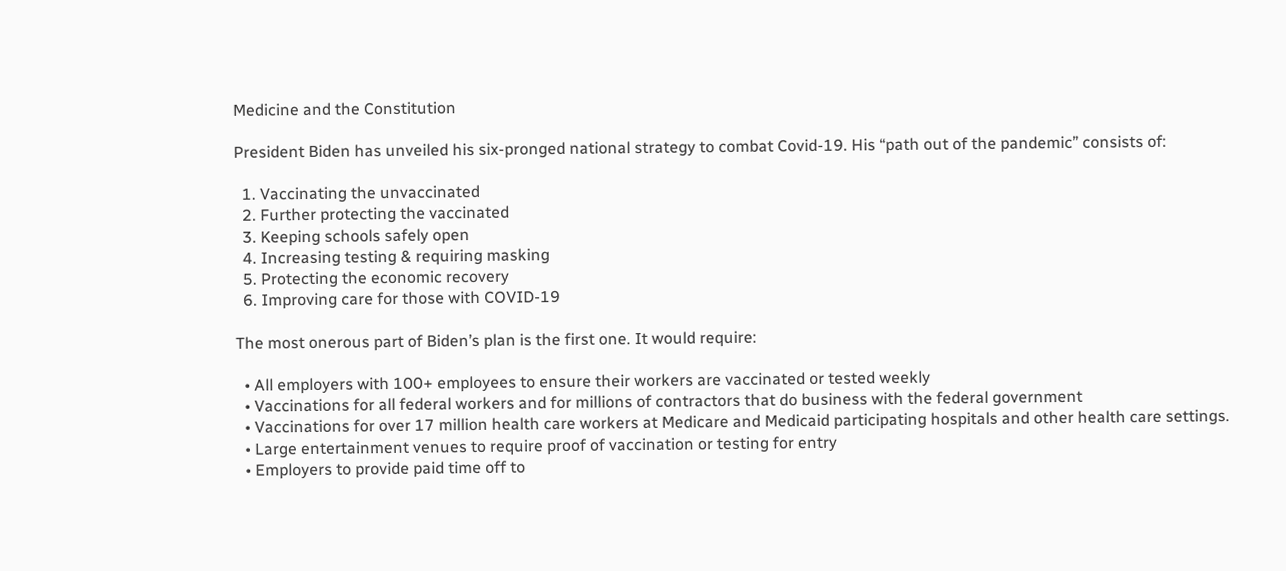Medicine and the Constitution

President Biden has unveiled his six-pronged national strategy to combat Covid-19. His “path out of the pandemic” consists of:

  1. Vaccinating the unvaccinated
  2. Further protecting the vaccinated
  3. Keeping schools safely open
  4. Increasing testing & requiring masking
  5. Protecting the economic recovery
  6. Improving care for those with COVID-19

The most onerous part of Biden’s plan is the first one. It would require:

  • All employers with 100+ employees to ensure their workers are vaccinated or tested weekly
  • Vaccinations for all federal workers and for millions of contractors that do business with the federal government
  • Vaccinations for over 17 million health care workers at Medicare and Medicaid participating hospitals and other health care settings.
  • Large entertainment venues to require proof of vaccination or testing for entry
  • Employers to provide paid time off to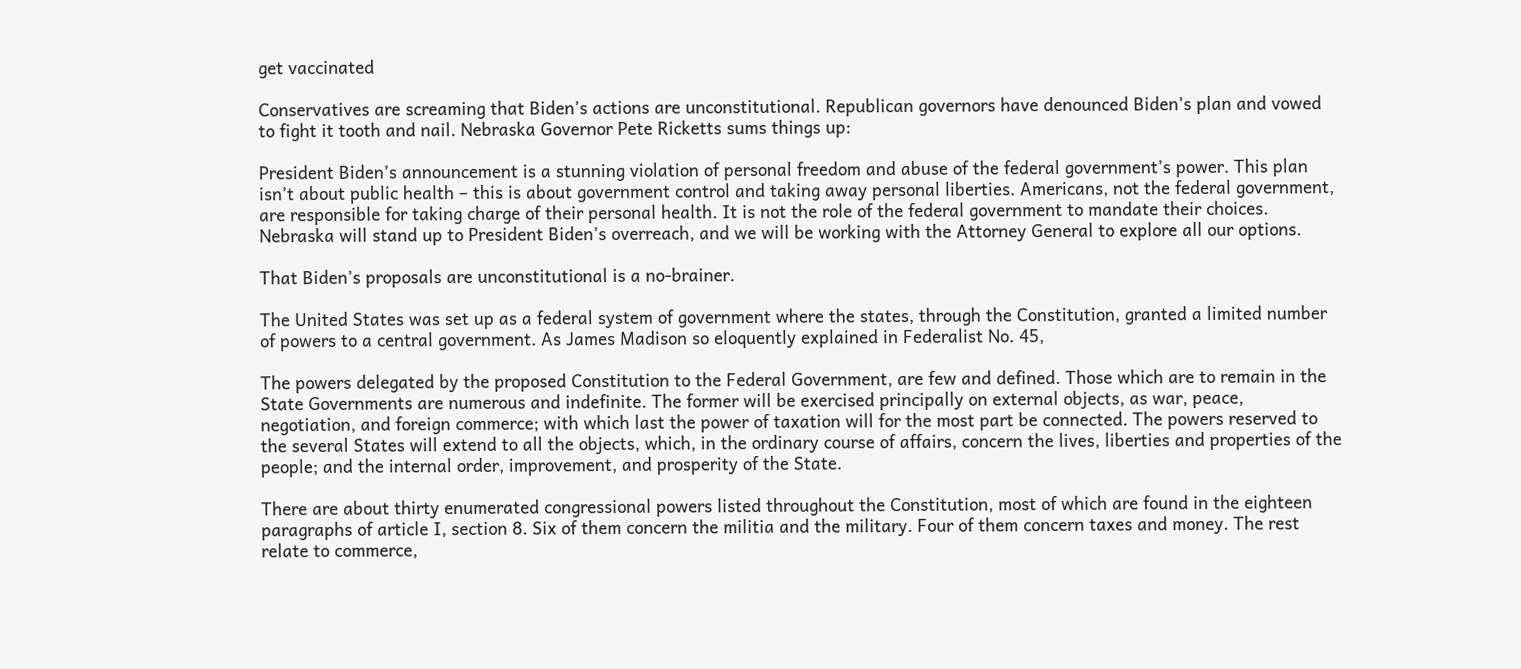get vaccinated

Conservatives are screaming that Biden’s actions are unconstitutional. Republican governors have denounced Biden’s plan and vowed to fight it tooth and nail. Nebraska Governor Pete Ricketts sums things up:

President Biden’s announcement is a stunning violation of personal freedom and abuse of the federal government’s power. This plan isn’t about public health – this is about government control and taking away personal liberties. Americans, not the federal government, are responsible for taking charge of their personal health. It is not the role of the federal government to mandate their choices. Nebraska will stand up to President Biden’s overreach, and we will be working with the Attorney General to explore all our options.

That Biden’s proposals are unconstitutional is a no-brainer.

The United States was set up as a federal system of government where the states, through the Constitution, granted a limited number of powers to a central government. As James Madison so eloquently explained in Federalist No. 45,

The powers delegated by the proposed Constitution to the Federal Government, are few and defined. Those which are to remain in the State Governments are numerous and indefinite. The former will be exercised principally on external objects, as war, peace, negotiation, and foreign commerce; with which last the power of taxation will for the most part be connected. The powers reserved to the several States will extend to all the objects, which, in the ordinary course of affairs, concern the lives, liberties and properties of the people; and the internal order, improvement, and prosperity of the State.

There are about thirty enumerated congressional powers listed throughout the Constitution, most of which are found in the eighteen paragraphs of article I, section 8. Six of them concern the militia and the military. Four of them concern taxes and money. The rest relate to commerce,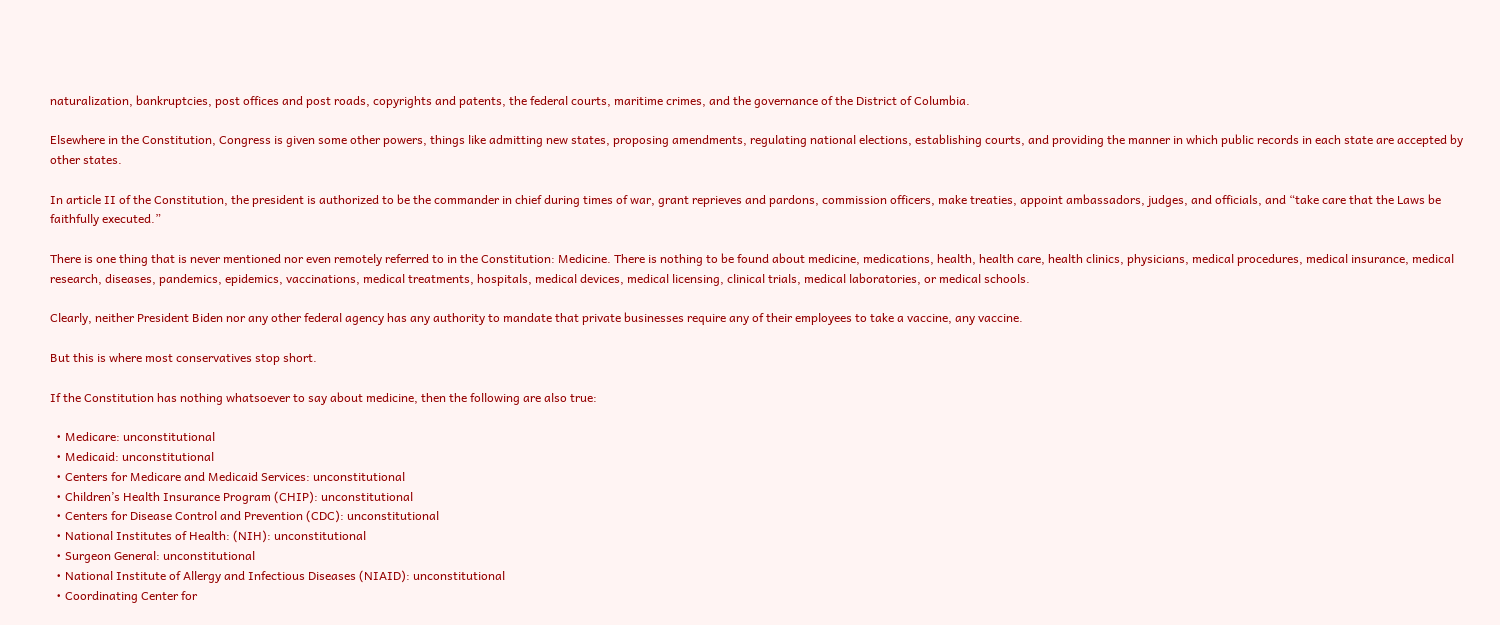naturalization, bankruptcies, post offices and post roads, copyrights and patents, the federal courts, maritime crimes, and the governance of the District of Columbia.

Elsewhere in the Constitution, Congress is given some other powers, things like admitting new states, proposing amendments, regulating national elections, establishing courts, and providing the manner in which public records in each state are accepted by other states.

In article II of the Constitution, the president is authorized to be the commander in chief during times of war, grant reprieves and pardons, commission officers, make treaties, appoint ambassadors, judges, and officials, and “take care that the Laws be faithfully executed.”

There is one thing that is never mentioned nor even remotely referred to in the Constitution: Medicine. There is nothing to be found about medicine, medications, health, health care, health clinics, physicians, medical procedures, medical insurance, medical research, diseases, pandemics, epidemics, vaccinations, medical treatments, hospitals, medical devices, medical licensing, clinical trials, medical laboratories, or medical schools.

Clearly, neither President Biden nor any other federal agency has any authority to mandate that private businesses require any of their employees to take a vaccine, any vaccine.

But this is where most conservatives stop short.

If the Constitution has nothing whatsoever to say about medicine, then the following are also true:

  • Medicare: unconstitutional
  • Medicaid: unconstitutional
  • Centers for Medicare and Medicaid Services: unconstitutional
  • Children’s Health Insurance Program (CHIP): unconstitutional
  • Centers for Disease Control and Prevention (CDC): unconstitutional
  • National Institutes of Health: (NIH): unconstitutional
  • Surgeon General: unconstitutional
  • National Institute of Allergy and Infectious Diseases (NIAID): unconstitutional
  • Coordinating Center for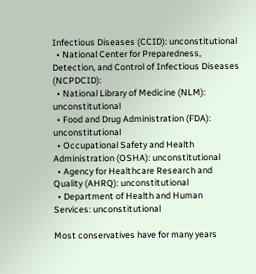Infectious Diseases (CCID): unconstitutional
  • National Center for Preparedness, Detection, and Control of Infectious Diseases (NCPDCID):
  • National Library of Medicine (NLM): unconstitutional
  • Food and Drug Administration (FDA): unconstitutional
  • Occupational Safety and Health Administration (OSHA): unconstitutional
  • Agency for Healthcare Research and Quality (AHRQ): unconstitutional
  • Department of Health and Human Services: unconstitutional

Most conservatives have for many years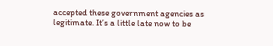accepted these government agencies as legitimate. It’s a little late now to be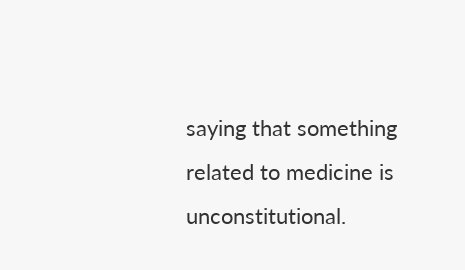saying that something related to medicine is unconstitutional.